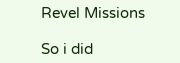Revel Missions

So i did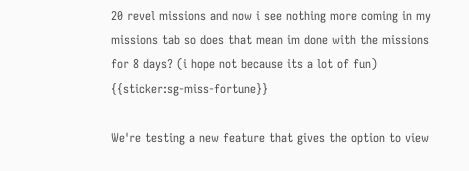20 revel missions and now i see nothing more coming in my missions tab so does that mean im done with the missions for 8 days? (i hope not because its a lot of fun) {{sticker:sg-miss-fortune}}

We're testing a new feature that gives the option to view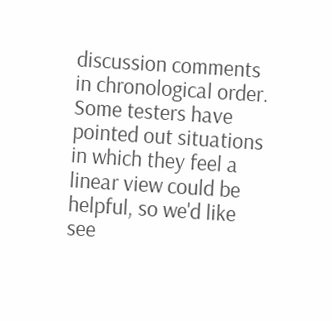discussion comments in chronological order. Some testers have pointed out situations in which they feel a linear view could be helpful, so we'd like see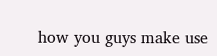how you guys make use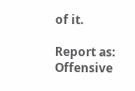of it.

Report as:
Offensive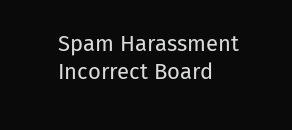Spam Harassment Incorrect Board